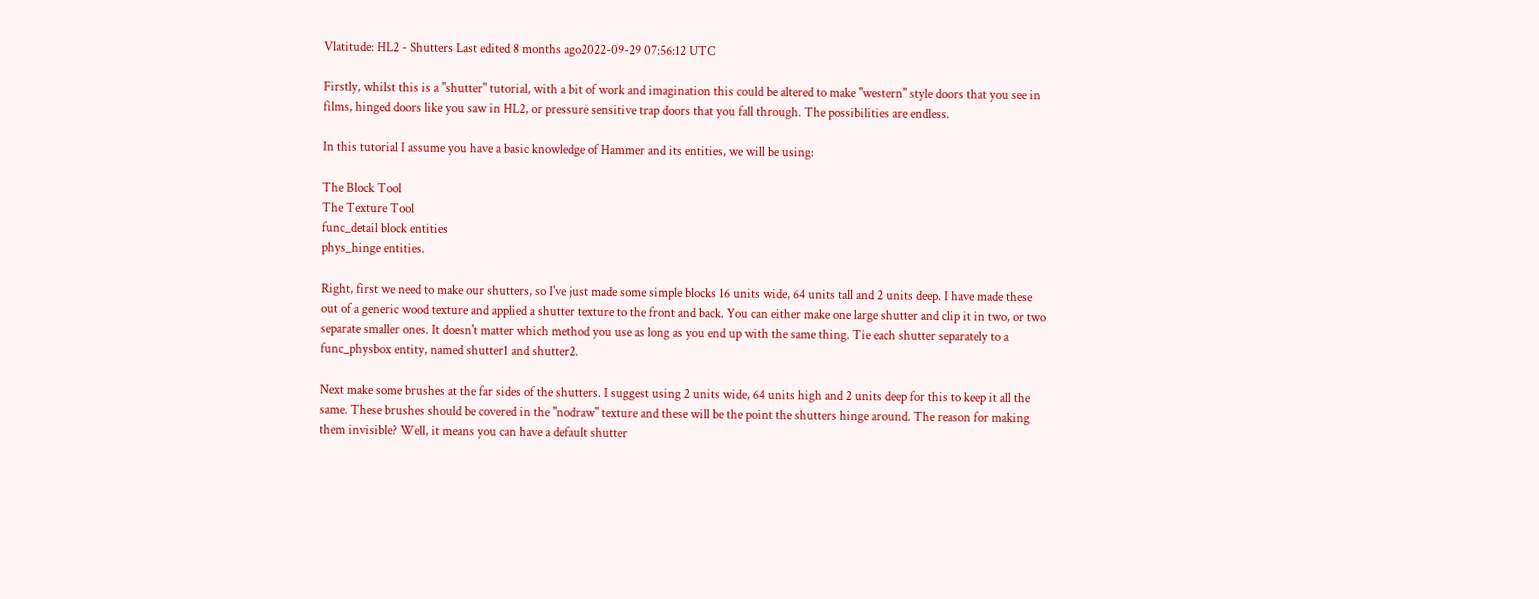Vlatitude: HL2 - Shutters Last edited 8 months ago2022-09-29 07:56:12 UTC

Firstly, whilst this is a "shutter" tutorial, with a bit of work and imagination this could be altered to make "western" style doors that you see in films, hinged doors like you saw in HL2, or pressure sensitive trap doors that you fall through. The possibilities are endless.

In this tutorial I assume you have a basic knowledge of Hammer and its entities, we will be using:

The Block Tool
The Texture Tool
func_detail block entities
phys_hinge entities.

Right, first we need to make our shutters, so I've just made some simple blocks 16 units wide, 64 units tall and 2 units deep. I have made these out of a generic wood texture and applied a shutter texture to the front and back. You can either make one large shutter and clip it in two, or two separate smaller ones. It doesn't matter which method you use as long as you end up with the same thing. Tie each shutter separately to a func_physbox entity, named shutter1 and shutter2.

Next make some brushes at the far sides of the shutters. I suggest using 2 units wide, 64 units high and 2 units deep for this to keep it all the same. These brushes should be covered in the "nodraw" texture and these will be the point the shutters hinge around. The reason for making them invisible? Well, it means you can have a default shutter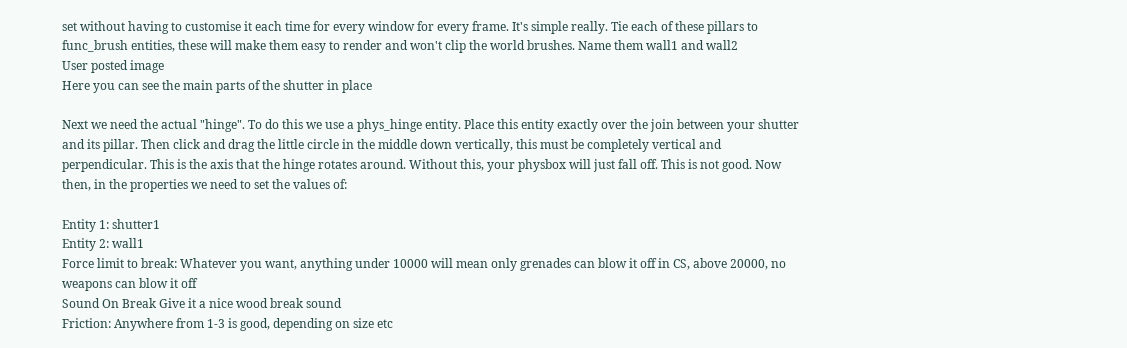set without having to customise it each time for every window for every frame. It's simple really. Tie each of these pillars to func_brush entities, these will make them easy to render and won't clip the world brushes. Name them wall1 and wall2
User posted image
Here you can see the main parts of the shutter in place

Next we need the actual "hinge". To do this we use a phys_hinge entity. Place this entity exactly over the join between your shutter and its pillar. Then click and drag the little circle in the middle down vertically, this must be completely vertical and perpendicular. This is the axis that the hinge rotates around. Without this, your physbox will just fall off. This is not good. Now then, in the properties we need to set the values of:

Entity 1: shutter1
Entity 2: wall1
Force limit to break: Whatever you want, anything under 10000 will mean only grenades can blow it off in CS, above 20000, no weapons can blow it off
Sound On Break Give it a nice wood break sound
Friction: Anywhere from 1-3 is good, depending on size etc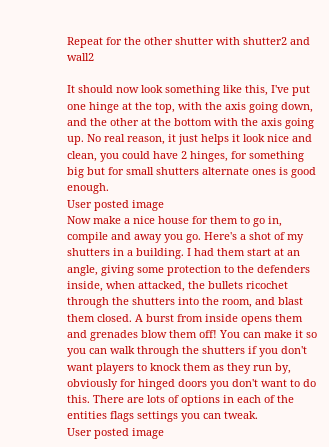Repeat for the other shutter with shutter2 and wall2

It should now look something like this, I've put one hinge at the top, with the axis going down, and the other at the bottom with the axis going up. No real reason, it just helps it look nice and clean, you could have 2 hinges, for something big but for small shutters alternate ones is good enough.
User posted image
Now make a nice house for them to go in, compile and away you go. Here's a shot of my shutters in a building. I had them start at an angle, giving some protection to the defenders inside, when attacked, the bullets ricochet through the shutters into the room, and blast them closed. A burst from inside opens them and grenades blow them off! You can make it so you can walk through the shutters if you don't want players to knock them as they run by, obviously for hinged doors you don't want to do this. There are lots of options in each of the entities flags settings you can tweak.
User posted image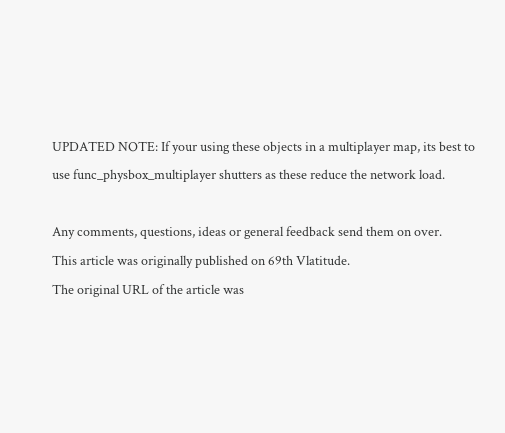UPDATED NOTE: If your using these objects in a multiplayer map, its best to use func_physbox_multiplayer shutters as these reduce the network load.

Any comments, questions, ideas or general feedback send them on over.
This article was originally published on 69th Vlatitude.
The original URL of the article was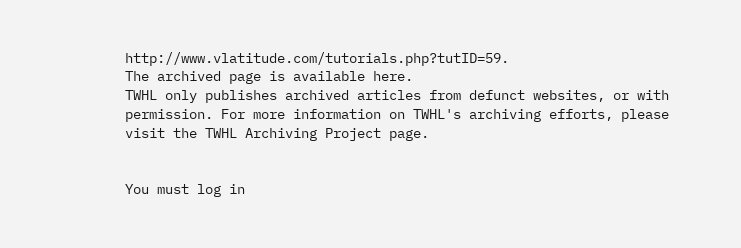http://www.vlatitude.com/tutorials.php?tutID=59.
The archived page is available here.
TWHL only publishes archived articles from defunct websites, or with permission. For more information on TWHL's archiving efforts, please visit the TWHL Archiving Project page.


You must log in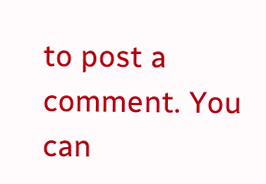to post a comment. You can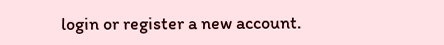login or register a new account.